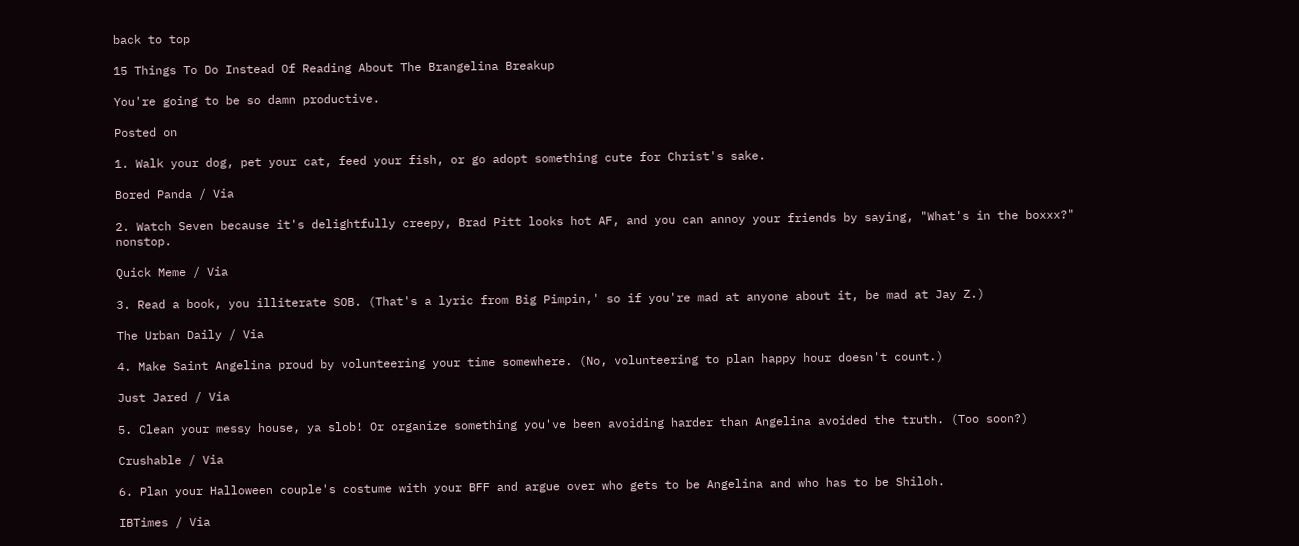back to top

15 Things To Do Instead Of Reading About The Brangelina Breakup

You're going to be so damn productive.

Posted on

1. Walk your dog, pet your cat, feed your fish, or go adopt something cute for Christ's sake.

Bored Panda / Via

2. Watch Seven because it's delightfully creepy, Brad Pitt looks hot AF, and you can annoy your friends by saying, "What's in the boxxx?" nonstop.

Quick Meme / Via

3. Read a book, you illiterate SOB. (That's a lyric from Big Pimpin,' so if you're mad at anyone about it, be mad at Jay Z.)

The Urban Daily / Via

4. Make Saint Angelina proud by volunteering your time somewhere. (No, volunteering to plan happy hour doesn't count.)

Just Jared / Via

5. Clean your messy house, ya slob! Or organize something you've been avoiding harder than Angelina avoided the truth. (Too soon?)

Crushable / Via

6. Plan your Halloween couple's costume with your BFF and argue over who gets to be Angelina and who has to be Shiloh.

IBTimes / Via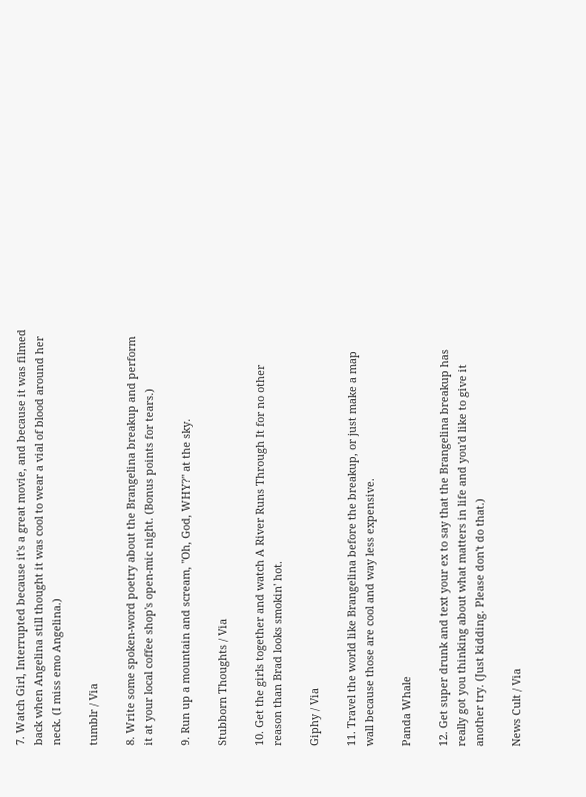7. Watch Girl, Interrupted because it's a great movie, and because it was filmed back when Angelina still thought it was cool to wear a vial of blood around her neck. (I miss emo Angelina.)

tumblr / Via

8. Write some spoken-word poetry about the Brangelina breakup and perform it at your local coffee shop's open-mic night. (Bonus points for tears.)

9. Run up a mountain and scream, "Oh, God, WHY?" at the sky.

Stubborn Thoughts / Via

10. Get the girls together and watch A River Runs Through It for no other reason than Brad looks smokin' hot.

Giphy / Via

11. Travel the world like Brangelina before the breakup, or just make a map wall because those are cool and way less expensive.

Panda Whale

12. Get super drunk and text your ex to say that the Brangelina breakup has really got you thinking about what matters in life and you'd like to give it another try. (Just kidding. Please don't do that.)

News Cult / Via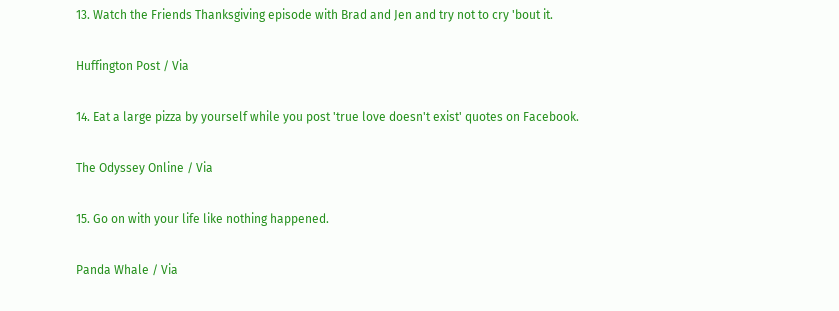13. Watch the Friends Thanksgiving episode with Brad and Jen and try not to cry 'bout it.

Huffington Post / Via

14. Eat a large pizza by yourself while you post 'true love doesn't exist' quotes on Facebook.

The Odyssey Online / Via

15. Go on with your life like nothing happened.

Panda Whale / Via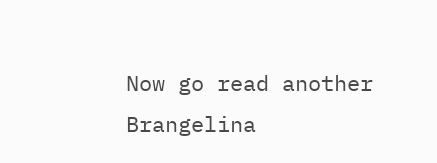Now go read another Brangelina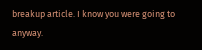breakup article. I know you were going to anyway.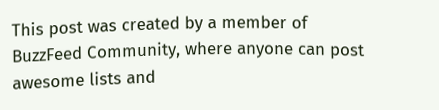This post was created by a member of BuzzFeed Community, where anyone can post awesome lists and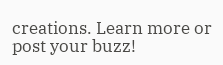creations. Learn more or post your buzz!